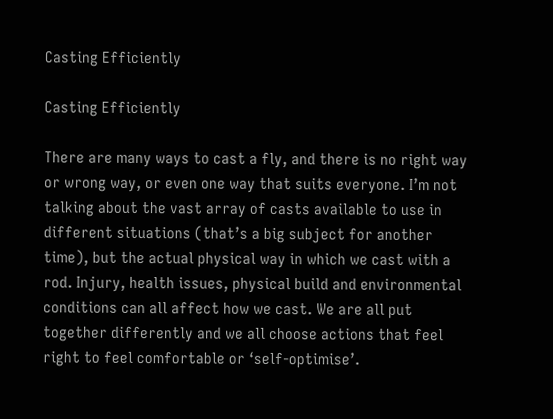Casting Efficiently

Casting Efficiently

There are many ways to cast a fly, and there is no right way or wrong way, or even one way that suits everyone. I’m not talking about the vast array of casts available to use in different situations (that’s a big subject for another time), but the actual physical way in which we cast with a rod. Injury, health issues, physical build and environmental conditions can all affect how we cast. We are all put together differently and we all choose actions that feel right to feel comfortable or ‘self-optimise’.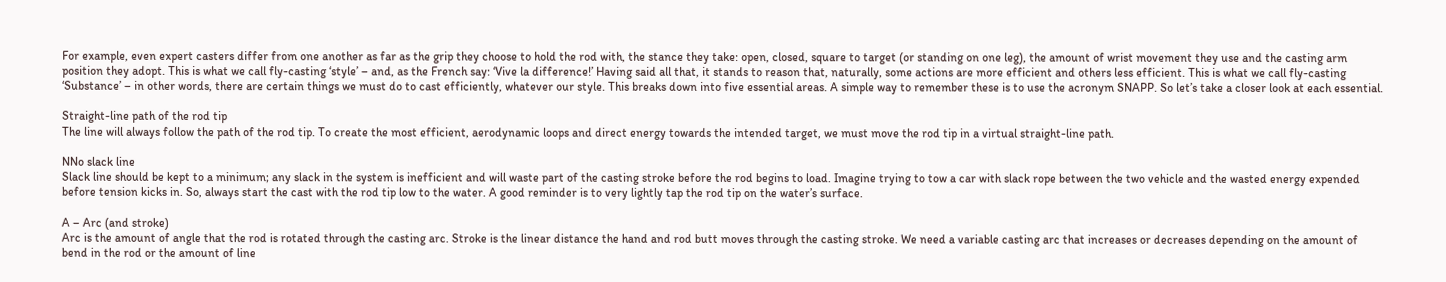For example, even expert casters differ from one another as far as the grip they choose to hold the rod with, the stance they take: open, closed, square to target (or standing on one leg), the amount of wrist movement they use and the casting arm position they adopt. This is what we call fly-casting ‘style’ – and, as the French say: ‘Vive la difference!’ Having said all that, it stands to reason that, naturally, some actions are more efficient and others less efficient. This is what we call fly-casting ‘Substance’ – in other words, there are certain things we must do to cast efficiently, whatever our style. This breaks down into five essential areas. A simple way to remember these is to use the acronym SNAPP. So let’s take a closer look at each essential.

Straight-line path of the rod tip
The line will always follow the path of the rod tip. To create the most efficient, aerodynamic loops and direct energy towards the intended target, we must move the rod tip in a virtual straight-line path.

NNo slack line
Slack line should be kept to a minimum; any slack in the system is inefficient and will waste part of the casting stroke before the rod begins to load. Imagine trying to tow a car with slack rope between the two vehicle and the wasted energy expended before tension kicks in. So, always start the cast with the rod tip low to the water. A good reminder is to very lightly tap the rod tip on the water’s surface.

A – Arc (and stroke)
Arc is the amount of angle that the rod is rotated through the casting arc. Stroke is the linear distance the hand and rod butt moves through the casting stroke. We need a variable casting arc that increases or decreases depending on the amount of bend in the rod or the amount of line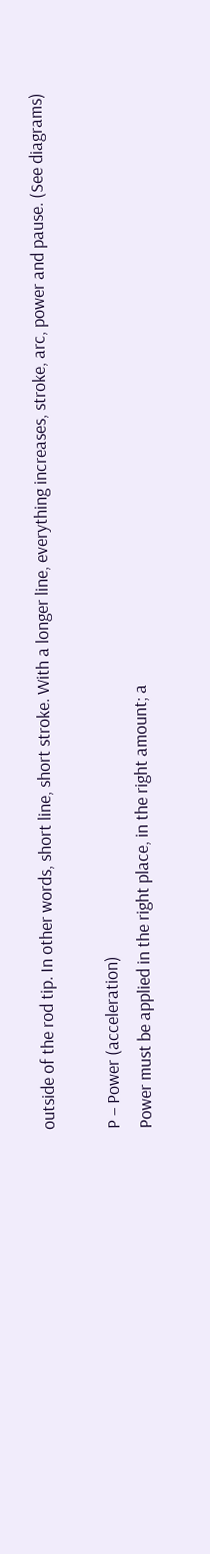outside of the rod tip. In other words, short line, short stroke. With a longer line, everything increases, stroke, arc, power and pause. (See diagrams)

P – Power (acceleration)
Power must be applied in the right place, in the right amount; a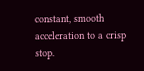constant, smooth acceleration to a crisp stop.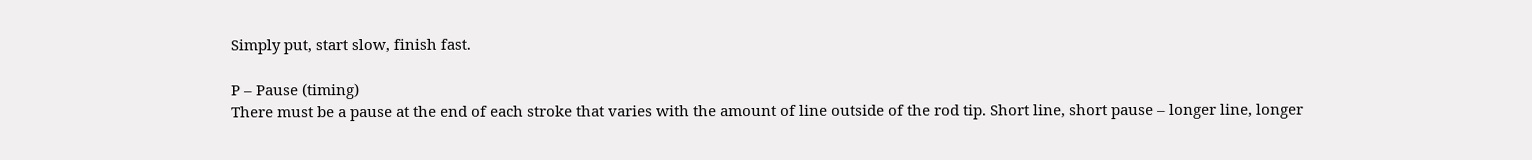Simply put, start slow, finish fast.

P – Pause (timing)
There must be a pause at the end of each stroke that varies with the amount of line outside of the rod tip. Short line, short pause – longer line, longer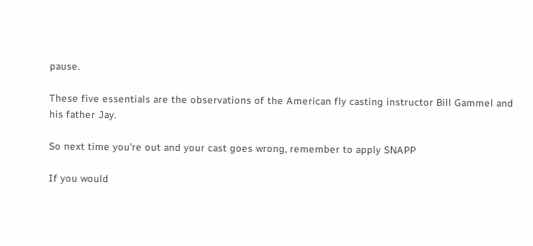pause.

These five essentials are the observations of the American fly casting instructor Bill Gammel and his father Jay.

So next time you’re out and your cast goes wrong, remember to apply SNAPP

If you would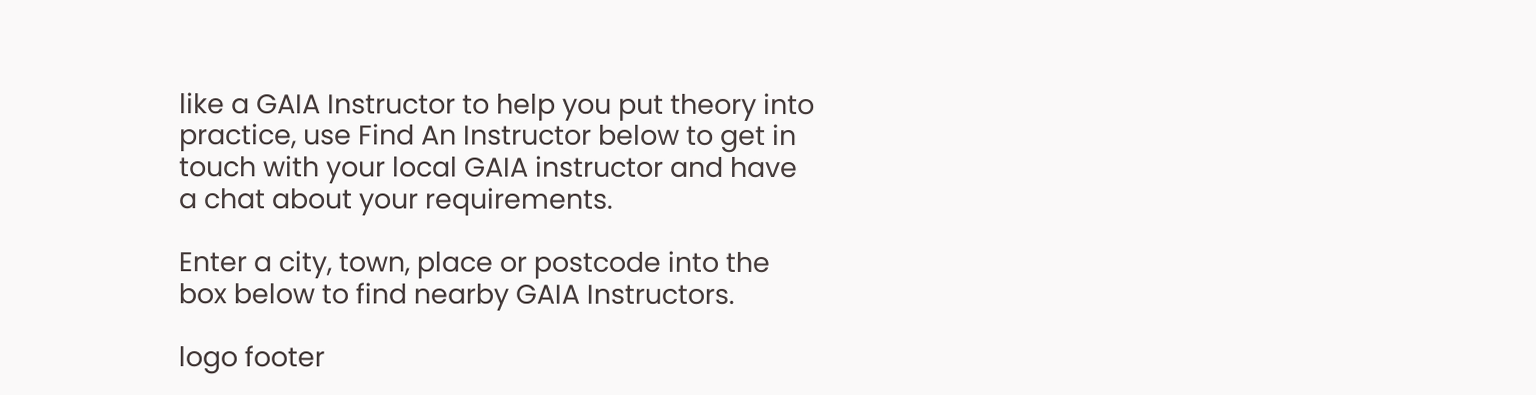like a GAIA Instructor to help you put theory into practice, use Find An Instructor below to get in touch with your local GAIA instructor and have a chat about your requirements.

Enter a city, town, place or postcode into the box below to find nearby GAIA Instructors.

logo footer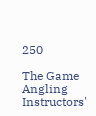250

The Game Angling Instructors'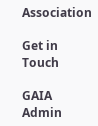Association

Get in Touch

GAIA Admin